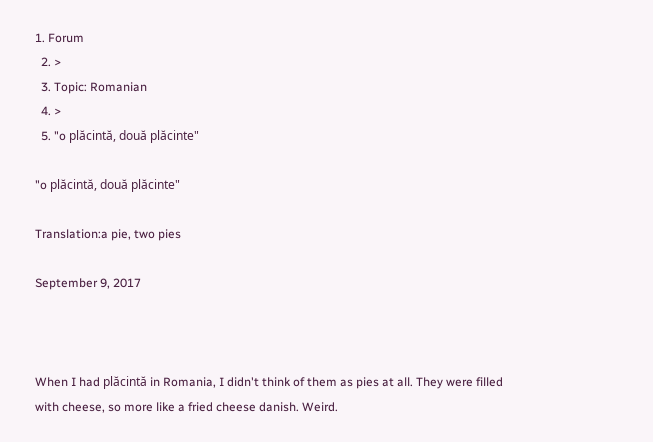1. Forum
  2. >
  3. Topic: Romanian
  4. >
  5. "o plăcintă, două plăcinte"

"o plăcintă, două plăcinte"

Translation:a pie, two pies

September 9, 2017



When I had plăcintă in Romania, I didn't think of them as pies at all. They were filled with cheese, so more like a fried cheese danish. Weird.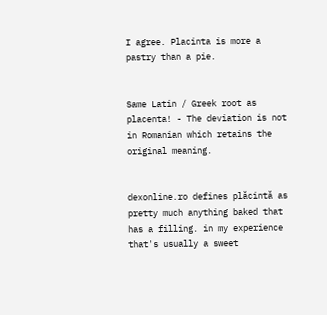I agree. Placinta is more a pastry than a pie.


Same Latin / Greek root as placenta! - The deviation is not in Romanian which retains the original meaning.


dexonline.ro defines plăcintă as pretty much anything baked that has a filling. in my experience that's usually a sweet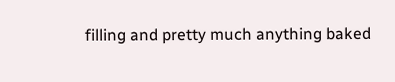filling and pretty much anything baked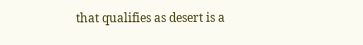that qualifies as desert is a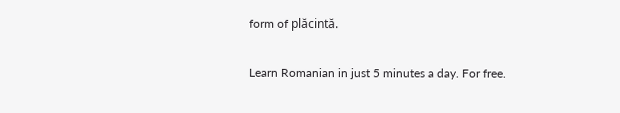form of plăcintă.

Learn Romanian in just 5 minutes a day. For free.